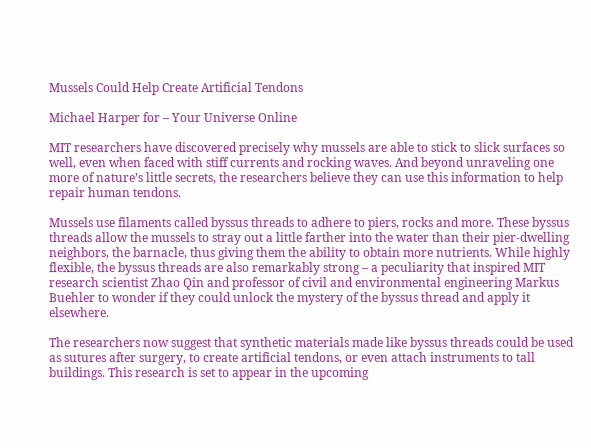Mussels Could Help Create Artificial Tendons

Michael Harper for – Your Universe Online

MIT researchers have discovered precisely why mussels are able to stick to slick surfaces so well, even when faced with stiff currents and rocking waves. And beyond unraveling one more of nature’s little secrets, the researchers believe they can use this information to help repair human tendons.

Mussels use filaments called byssus threads to adhere to piers, rocks and more. These byssus threads allow the mussels to stray out a little farther into the water than their pier-dwelling neighbors, the barnacle, thus giving them the ability to obtain more nutrients. While highly flexible, the byssus threads are also remarkably strong – a peculiarity that inspired MIT research scientist Zhao Qin and professor of civil and environmental engineering Markus Buehler to wonder if they could unlock the mystery of the byssus thread and apply it elsewhere.

The researchers now suggest that synthetic materials made like byssus threads could be used as sutures after surgery, to create artificial tendons, or even attach instruments to tall buildings. This research is set to appear in the upcoming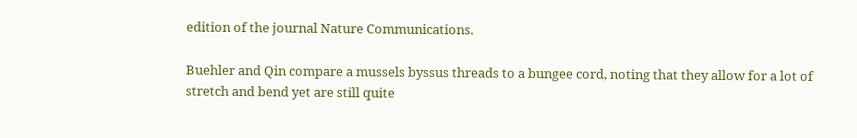edition of the journal Nature Communications.

Buehler and Qin compare a mussels byssus threads to a bungee cord, noting that they allow for a lot of stretch and bend yet are still quite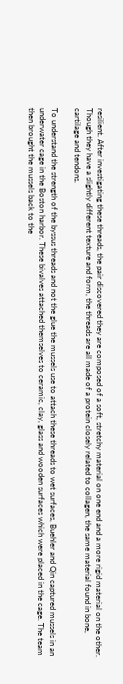resilient. After investigating these threads, the pair discovered they are composed of a soft, stretchy material on one end and a more rigid material on the other. Though they have a slightly different texture and form, the threads are all made of a protein closely related to collagen, the same material found in bone, cartilage and tendons.

To understand the strength of the byssus threads and not the glue the mussels use to attach these threads to wet surfaces, Buehler and Qin captured mussels in an underwater cage in the Boston harbor. These bivalves attached themselves to ceramic, clay, glass and wooden surfaces which were placed in the cage. The team then brought the mussels back to the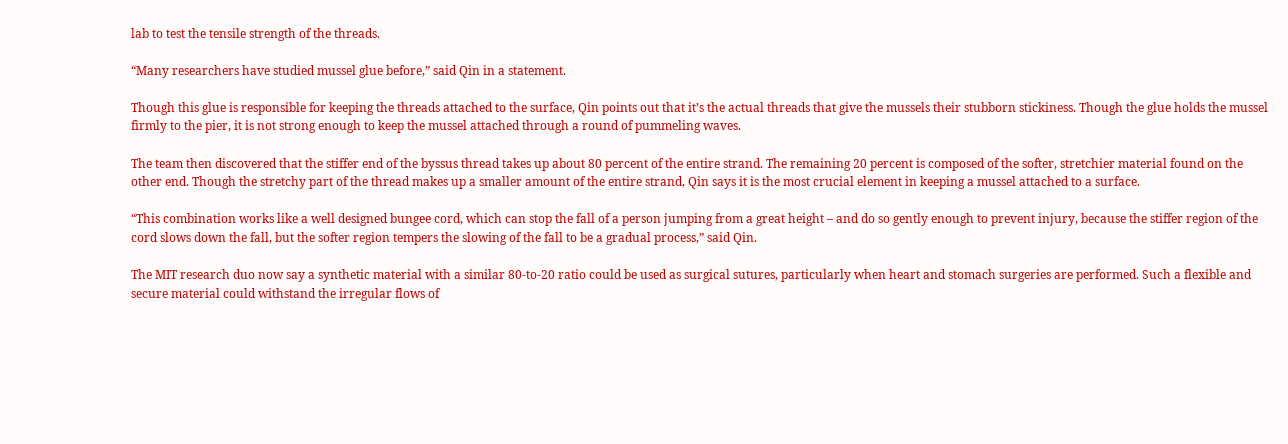lab to test the tensile strength of the threads.

“Many researchers have studied mussel glue before,” said Qin in a statement.

Though this glue is responsible for keeping the threads attached to the surface, Qin points out that it’s the actual threads that give the mussels their stubborn stickiness. Though the glue holds the mussel firmly to the pier, it is not strong enough to keep the mussel attached through a round of pummeling waves.

The team then discovered that the stiffer end of the byssus thread takes up about 80 percent of the entire strand. The remaining 20 percent is composed of the softer, stretchier material found on the other end. Though the stretchy part of the thread makes up a smaller amount of the entire strand, Qin says it is the most crucial element in keeping a mussel attached to a surface.

“This combination works like a well designed bungee cord, which can stop the fall of a person jumping from a great height – and do so gently enough to prevent injury, because the stiffer region of the cord slows down the fall, but the softer region tempers the slowing of the fall to be a gradual process,” said Qin.

The MIT research duo now say a synthetic material with a similar 80-to-20 ratio could be used as surgical sutures, particularly when heart and stomach surgeries are performed. Such a flexible and secure material could withstand the irregular flows of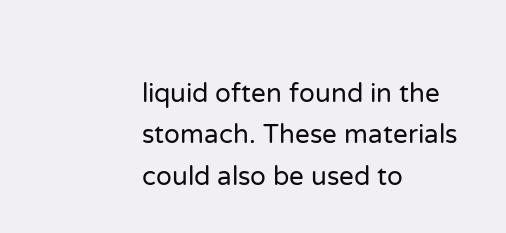liquid often found in the stomach. These materials could also be used to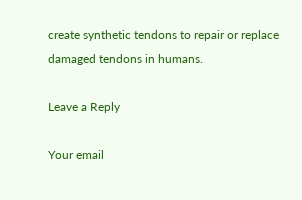create synthetic tendons to repair or replace damaged tendons in humans.

Leave a Reply

Your email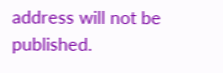address will not be published.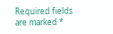Required fields are marked *